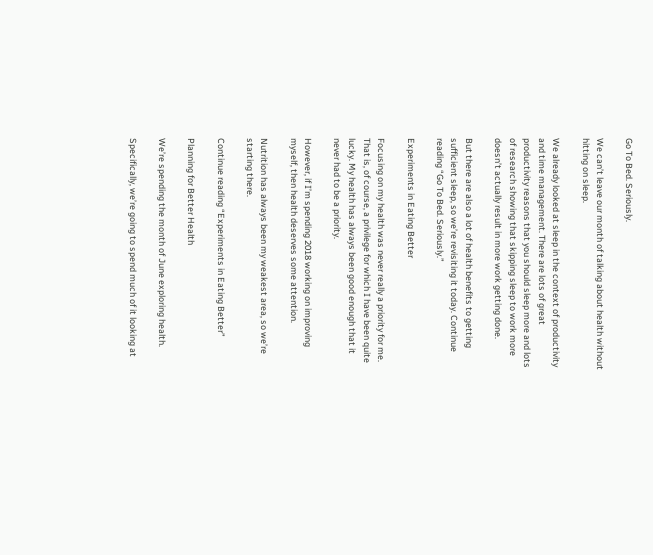Go To Bed. Seriously.

We can’t leave our month of talking about health without hitting on sleep.

We already looked at sleep in the context of productivity and time management. There are lots of great productivity reasons that you should sleep more and lots of research showing that skipping sleep to work more doesn’t actually result in more work getting done.

But there are also a lot of health benefits to getting sufficient sleep, so we’re revisiting it today. Continue reading “Go To Bed. Seriously.”

Experiments in Eating Better

Focusing on my health was never really a priority for me. That is, of course, a privilege for which I have been quite lucky. My health has always been good enough that it never had to be a priority.

However, if I’m spending 2018 working on improving myself, then health deserves some attention.

Nutrition has always been my weakest area, so we’re starting there.

Continue reading “Experiments in Eating Better”

Planning for Better Health

We’re spending the month of June exploring health.

Specifically, we’re going to spend much of it looking at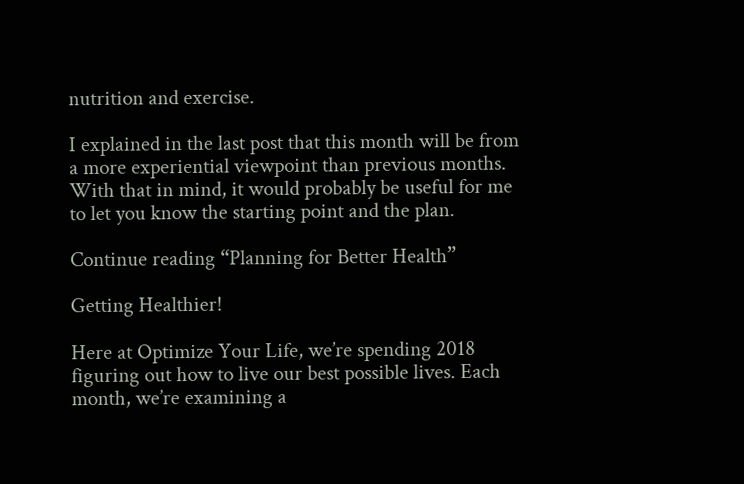nutrition and exercise.

I explained in the last post that this month will be from a more experiential viewpoint than previous months. With that in mind, it would probably be useful for me to let you know the starting point and the plan.

Continue reading “Planning for Better Health”

Getting Healthier!

Here at Optimize Your Life, we’re spending 2018 figuring out how to live our best possible lives. Each month, we’re examining a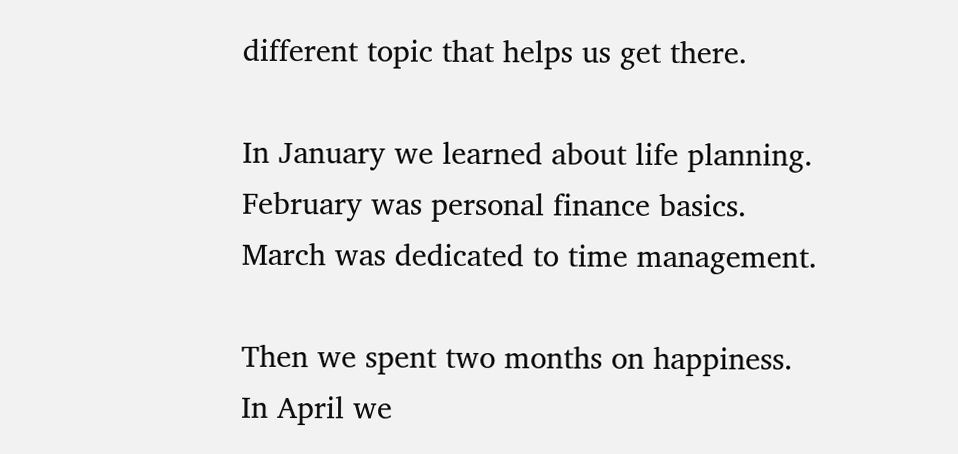different topic that helps us get there.

In January we learned about life planning. February was personal finance basics. March was dedicated to time management.

Then we spent two months on happiness. In April we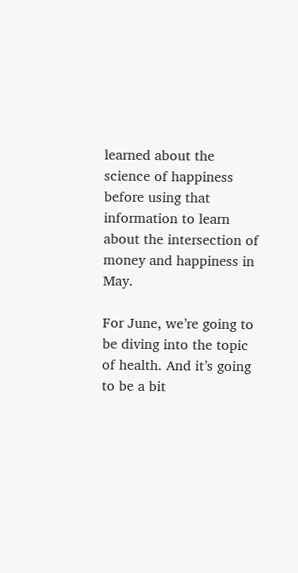learned about the science of happiness before using that information to learn about the intersection of money and happiness in May.

For June, we’re going to be diving into the topic of health. And it’s going to be a bit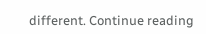different. Continue reading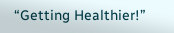“Getting Healthier!”